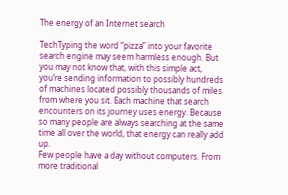The energy of an Internet search

TechTyping the word “pizza” into your favorite search engine may seem harmless enough. But you may not know that, with this simple act, you’re sending information to possibly hundreds of machines located possibly thousands of miles from where you sit. Each machine that search encounters on its journey uses energy. Because so many people are always searching at the same time all over the world, that energy can really add up.
Few people have a day without computers. From more traditional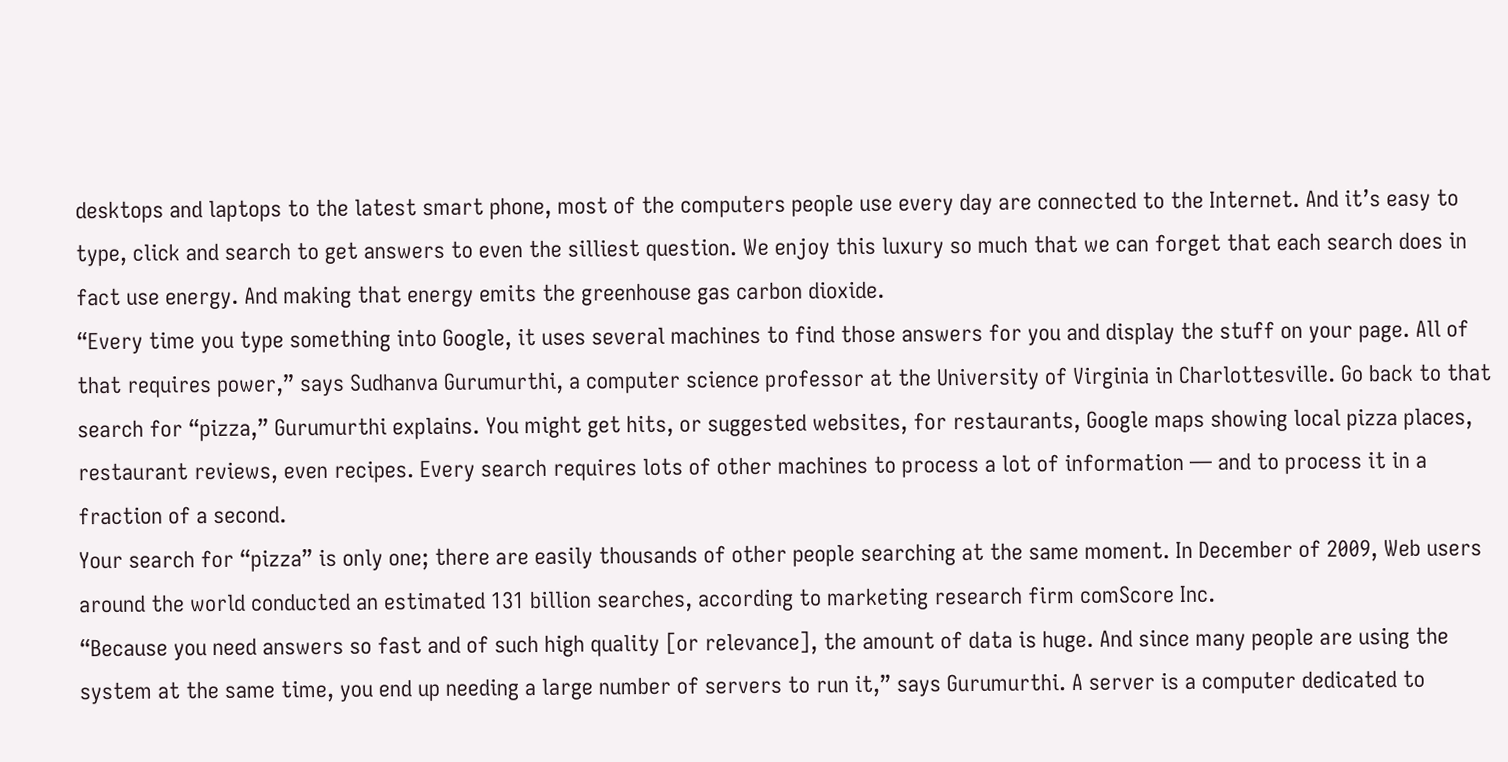desktops and laptops to the latest smart phone, most of the computers people use every day are connected to the Internet. And it’s easy to type, click and search to get answers to even the silliest question. We enjoy this luxury so much that we can forget that each search does in fact use energy. And making that energy emits the greenhouse gas carbon dioxide.
“Every time you type something into Google, it uses several machines to find those answers for you and display the stuff on your page. All of that requires power,” says Sudhanva Gurumurthi, a computer science professor at the University of Virginia in Charlottesville. Go back to that search for “pizza,” Gurumurthi explains. You might get hits, or suggested websites, for restaurants, Google maps showing local pizza places, restaurant reviews, even recipes. Every search requires lots of other machines to process a lot of information — and to process it in a fraction of a second.
Your search for “pizza” is only one; there are easily thousands of other people searching at the same moment. In December of 2009, Web users around the world conducted an estimated 131 billion searches, according to marketing research firm comScore Inc.
“Because you need answers so fast and of such high quality [or relevance], the amount of data is huge. And since many people are using the system at the same time, you end up needing a large number of servers to run it,” says Gurumurthi. A server is a computer dedicated to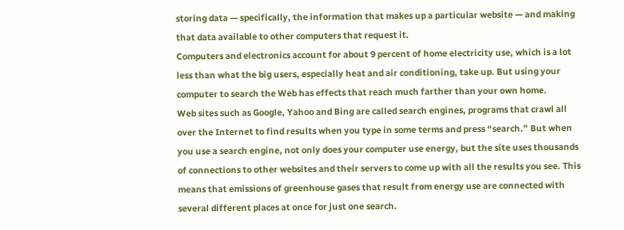storing data — specifically, the information that makes up a particular website — and making that data available to other computers that request it.
Computers and electronics account for about 9 percent of home electricity use, which is a lot less than what the big users, especially heat and air conditioning, take up. But using your computer to search the Web has effects that reach much farther than your own home.
Web sites such as Google, Yahoo and Bing are called search engines, programs that crawl all over the Internet to find results when you type in some terms and press “search.” But when you use a search engine, not only does your computer use energy, but the site uses thousands of connections to other websites and their servers to come up with all the results you see. This means that emissions of greenhouse gases that result from energy use are connected with several different places at once for just one search.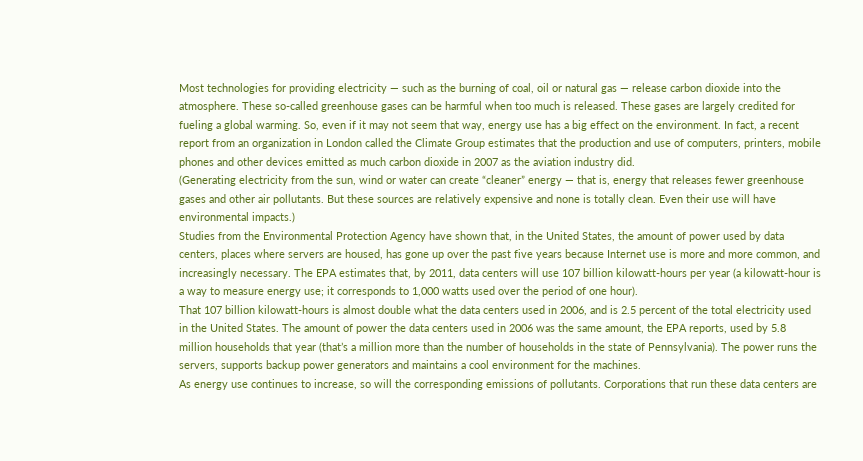Most technologies for providing electricity — such as the burning of coal, oil or natural gas — release carbon dioxide into the atmosphere. These so-called greenhouse gases can be harmful when too much is released. These gases are largely credited for fueling a global warming. So, even if it may not seem that way, energy use has a big effect on the environment. In fact, a recent report from an organization in London called the Climate Group estimates that the production and use of computers, printers, mobile phones and other devices emitted as much carbon dioxide in 2007 as the aviation industry did.
(Generating electricity from the sun, wind or water can create “cleaner” energy — that is, energy that releases fewer greenhouse gases and other air pollutants. But these sources are relatively expensive and none is totally clean. Even their use will have environmental impacts.)
Studies from the Environmental Protection Agency have shown that, in the United States, the amount of power used by data centers, places where servers are housed, has gone up over the past five years because Internet use is more and more common, and increasingly necessary. The EPA estimates that, by 2011, data centers will use 107 billion kilowatt-hours per year (a kilowatt-hour is a way to measure energy use; it corresponds to 1,000 watts used over the period of one hour).
That 107 billion kilowatt-hours is almost double what the data centers used in 2006, and is 2.5 percent of the total electricity used in the United States. The amount of power the data centers used in 2006 was the same amount, the EPA reports, used by 5.8 million households that year (that’s a million more than the number of households in the state of Pennsylvania). The power runs the servers, supports backup power generators and maintains a cool environment for the machines.
As energy use continues to increase, so will the corresponding emissions of pollutants. Corporations that run these data centers are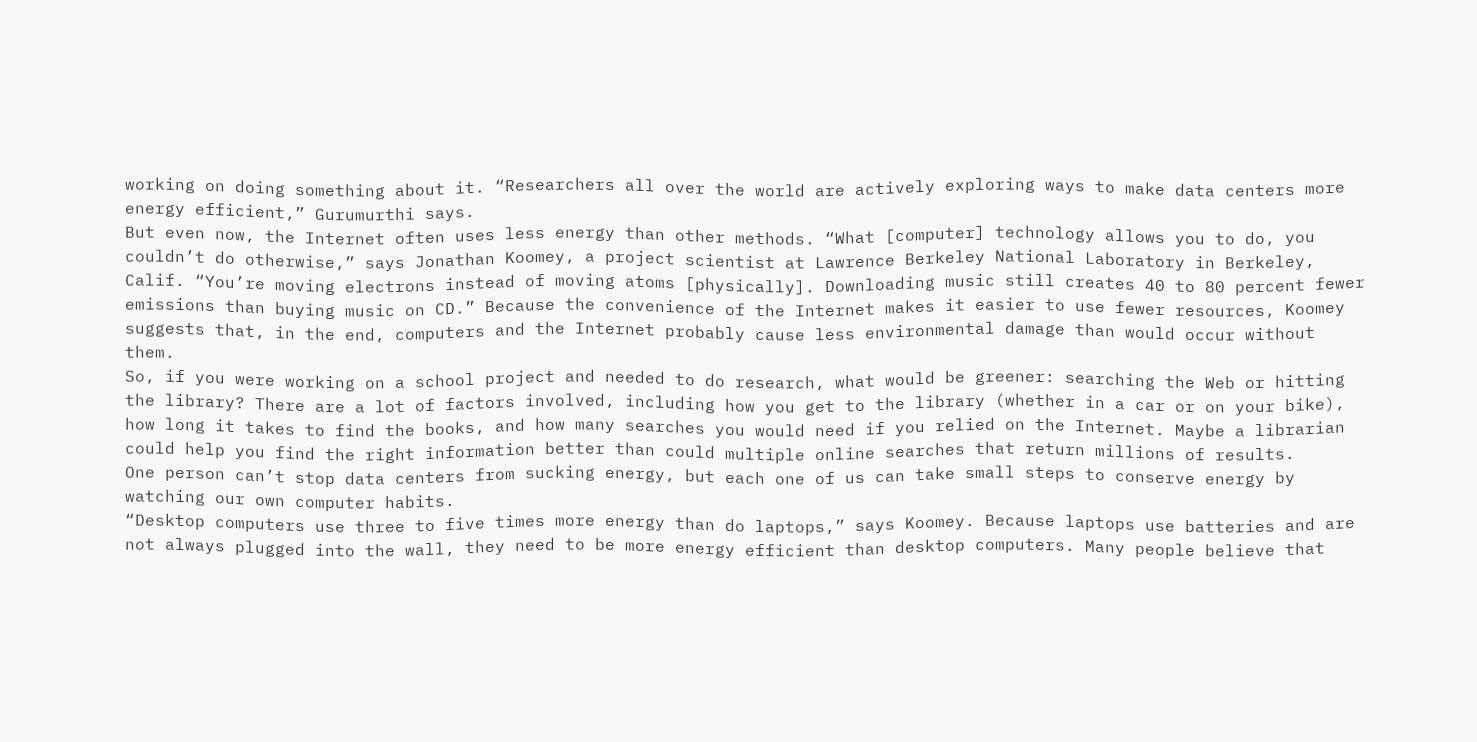working on doing something about it. “Researchers all over the world are actively exploring ways to make data centers more energy efficient,” Gurumurthi says.
But even now, the Internet often uses less energy than other methods. “What [computer] technology allows you to do, you couldn’t do otherwise,” says Jonathan Koomey, a project scientist at Lawrence Berkeley National Laboratory in Berkeley, Calif. “You’re moving electrons instead of moving atoms [physically]. Downloading music still creates 40 to 80 percent fewer emissions than buying music on CD.” Because the convenience of the Internet makes it easier to use fewer resources, Koomey suggests that, in the end, computers and the Internet probably cause less environmental damage than would occur without them.
So, if you were working on a school project and needed to do research, what would be greener: searching the Web or hitting the library? There are a lot of factors involved, including how you get to the library (whether in a car or on your bike), how long it takes to find the books, and how many searches you would need if you relied on the Internet. Maybe a librarian could help you find the right information better than could multiple online searches that return millions of results.
One person can’t stop data centers from sucking energy, but each one of us can take small steps to conserve energy by watching our own computer habits.
“Desktop computers use three to five times more energy than do laptops,” says Koomey. Because laptops use batteries and are not always plugged into the wall, they need to be more energy efficient than desktop computers. Many people believe that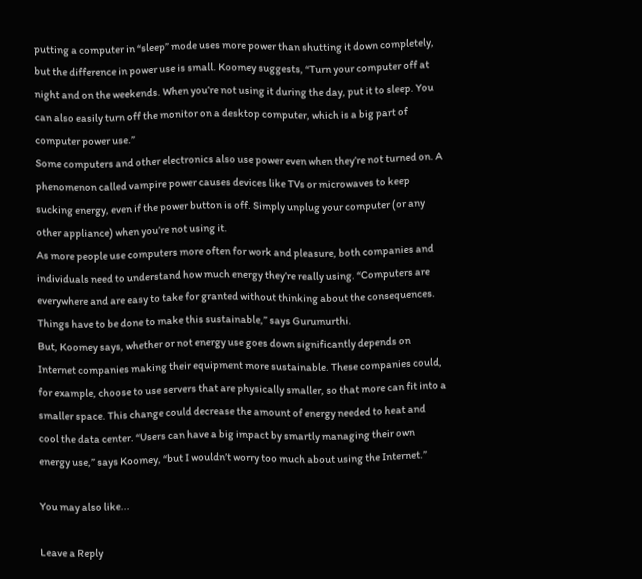putting a computer in “sleep” mode uses more power than shutting it down completely, but the difference in power use is small. Koomey suggests, “Turn your computer off at night and on the weekends. When you’re not using it during the day, put it to sleep. You can also easily turn off the monitor on a desktop computer, which is a big part of computer power use.”
Some computers and other electronics also use power even when they’re not turned on. A phenomenon called vampire power causes devices like TVs or microwaves to keep sucking energy, even if the power button is off. Simply unplug your computer (or any other appliance) when you’re not using it.
As more people use computers more often for work and pleasure, both companies and individuals need to understand how much energy they’re really using. “Computers are everywhere and are easy to take for granted without thinking about the consequences. Things have to be done to make this sustainable,” says Gurumurthi.
But, Koomey says, whether or not energy use goes down significantly depends on Internet companies making their equipment more sustainable. These companies could, for example, choose to use servers that are physically smaller, so that more can fit into a smaller space. This change could decrease the amount of energy needed to heat and cool the data center. “Users can have a big impact by smartly managing their own energy use,” says Koomey, “but I wouldn’t worry too much about using the Internet.”

You may also like...

Leave a Reply